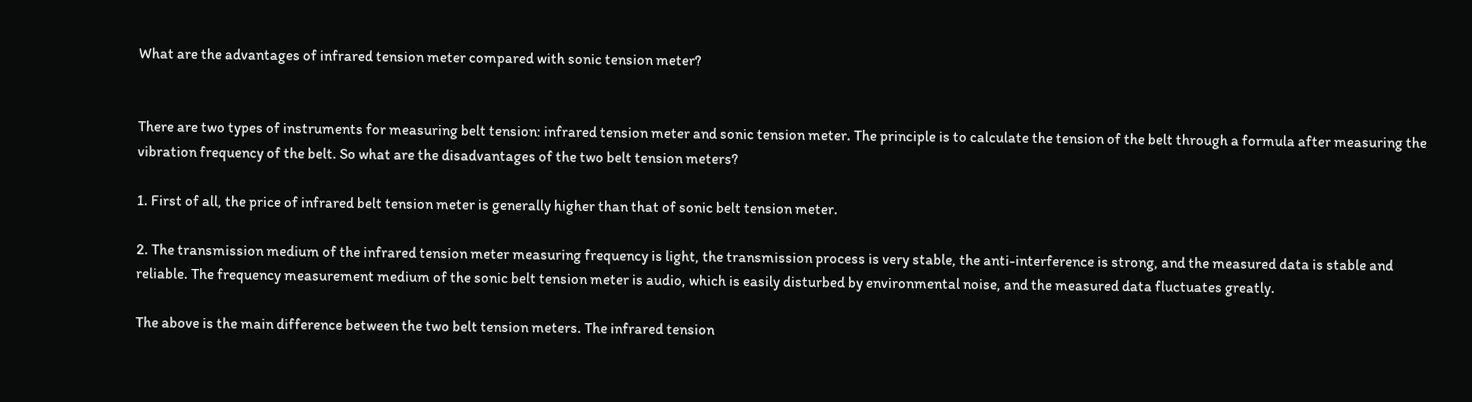What are the advantages of infrared tension meter compared with sonic tension meter?


There are two types of instruments for measuring belt tension: infrared tension meter and sonic tension meter. The principle is to calculate the tension of the belt through a formula after measuring the vibration frequency of the belt. So what are the disadvantages of the two belt tension meters?

1. First of all, the price of infrared belt tension meter is generally higher than that of sonic belt tension meter.

2. The transmission medium of the infrared tension meter measuring frequency is light, the transmission process is very stable, the anti-interference is strong, and the measured data is stable and reliable. The frequency measurement medium of the sonic belt tension meter is audio, which is easily disturbed by environmental noise, and the measured data fluctuates greatly.

The above is the main difference between the two belt tension meters. The infrared tension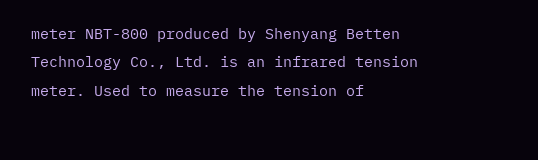meter NBT-800 produced by Shenyang Betten Technology Co., Ltd. is an infrared tension meter. Used to measure the tension of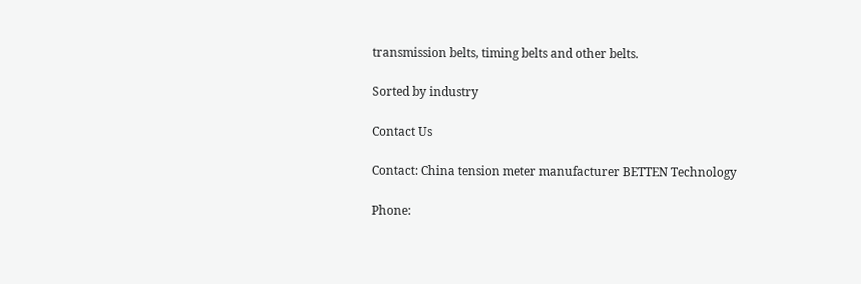transmission belts, timing belts and other belts.

Sorted by industry

Contact Us

Contact: China tension meter manufacturer BETTEN Technology

Phone: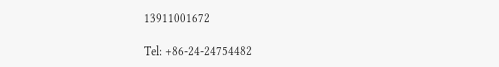13911001672

Tel: +86-24-24754482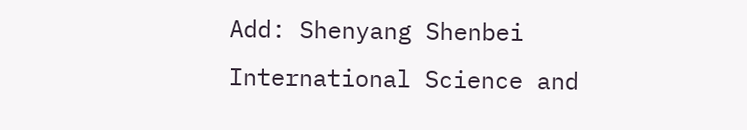Add: Shenyang Shenbei International Science and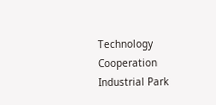Technology Cooperation Industrial Park